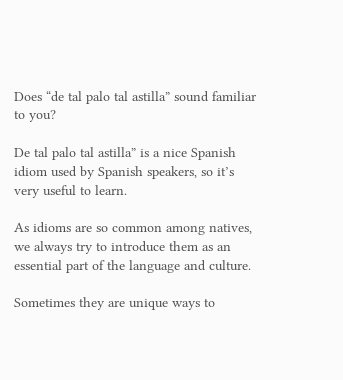Does “de tal palo tal astilla” sound familiar to you?

De tal palo tal astilla” is a nice Spanish idiom used by Spanish speakers, so it’s very useful to learn.

As idioms are so common among natives, we always try to introduce them as an essential part of the language and culture.

Sometimes they are unique ways to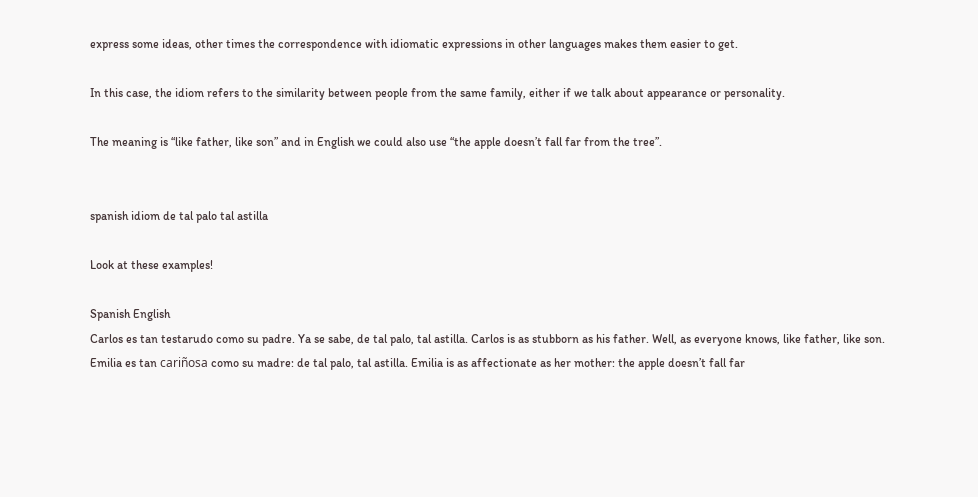express some ideas, other times the correspondence with idiomatic expressions in other languages makes them easier to get.

In this case, the idiom refers to the similarity between people from the same family, either if we talk about appearance or personality.

The meaning is “like father, like son” and in English we could also use “the apple doesn’t fall far from the tree”.


spanish idiom de tal palo tal astilla

Look at these examples!

Spanish English
Carlos es tan testarudo como su padre. Ya se sabe, de tal palo, tal astilla. Carlos is as stubborn as his father. Well, as everyone knows, like father, like son.
Emilia es tan cariñosa como su madre: de tal palo, tal astilla. Emilia is as affectionate as her mother: the apple doesn’t fall far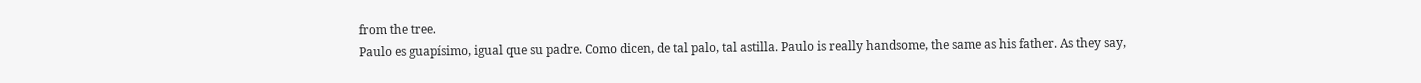from the tree.
Paulo es guapísimo, igual que su padre. Como dicen, de tal palo, tal astilla. Paulo is really handsome, the same as his father. As they say,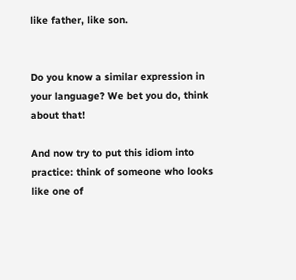like father, like son.


Do you know a similar expression in your language? We bet you do, think about that!

And now try to put this idiom into practice: think of someone who looks like one of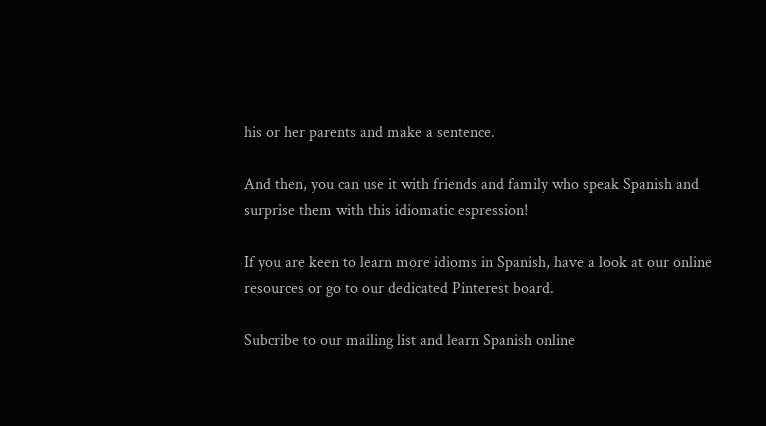his or her parents and make a sentence.

And then, you can use it with friends and family who speak Spanish and surprise them with this idiomatic espression!

If you are keen to learn more idioms in Spanish, have a look at our online resources or go to our dedicated Pinterest board.

Subcribe to our mailing list and learn Spanish online